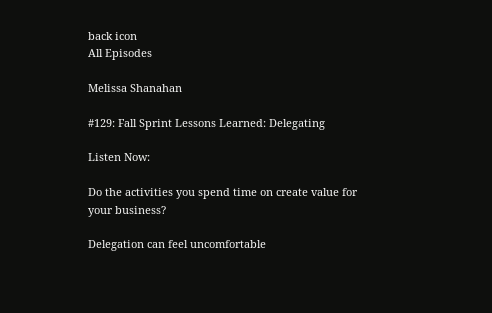back icon
All Episodes

Melissa Shanahan

#129: Fall Sprint Lessons Learned: Delegating

Listen Now:

Do the activities you spend time on create value for your business?

Delegation can feel uncomfortable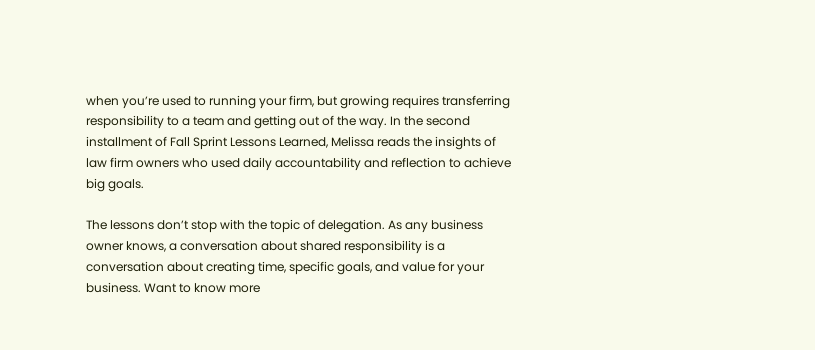when you’re used to running your firm, but growing requires transferring responsibility to a team and getting out of the way. In the second installment of Fall Sprint Lessons Learned, Melissa reads the insights of law firm owners who used daily accountability and reflection to achieve big goals.

The lessons don’t stop with the topic of delegation. As any business owner knows, a conversation about shared responsibility is a conversation about creating time, specific goals, and value for your business. Want to know more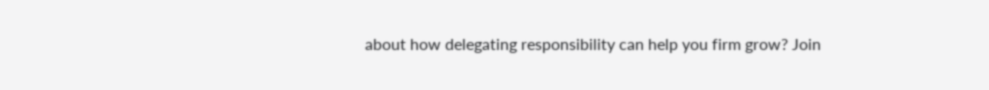about how delegating responsibility can help you firm grow? Join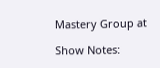Mastery Group at

Show Notes: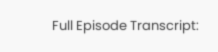Full Episode Transcript: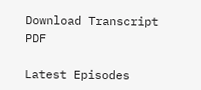Download Transcript PDF

Latest Episodes